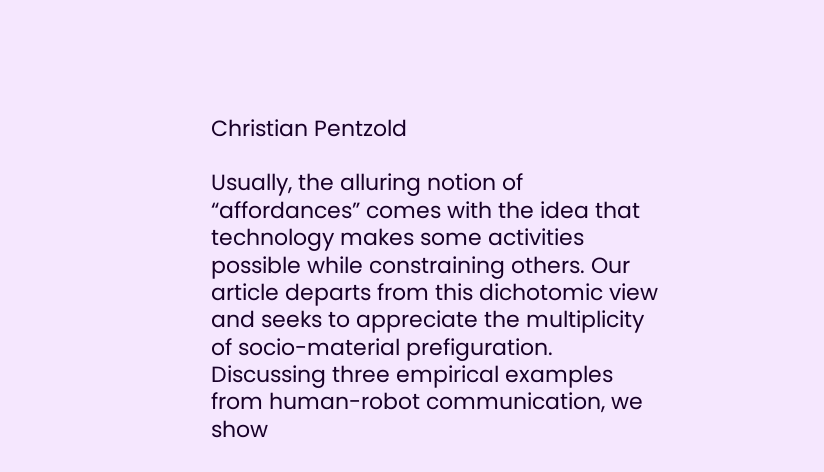Christian Pentzold

Usually, the alluring notion of “affordances” comes with the idea that technology makes some activities possible while constraining others. Our article departs from this dichotomic view and seeks to appreciate the multiplicity of socio-material prefiguration. Discussing three empirical examples from human-robot communication, we show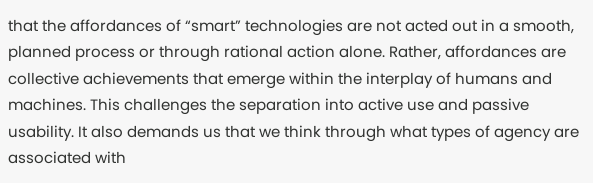that the affordances of “smart” technologies are not acted out in a smooth, planned process or through rational action alone. Rather, affordances are collective achievements that emerge within the interplay of humans and machines. This challenges the separation into active use and passive usability. It also demands us that we think through what types of agency are associated with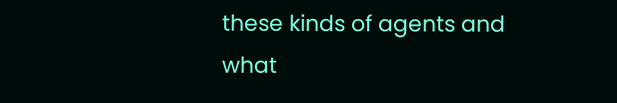these kinds of agents and what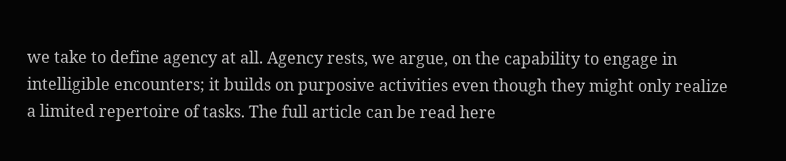we take to define agency at all. Agency rests, we argue, on the capability to engage in intelligible encounters; it builds on purposive activities even though they might only realize a limited repertoire of tasks. The full article can be read here